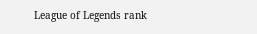League of Legends rank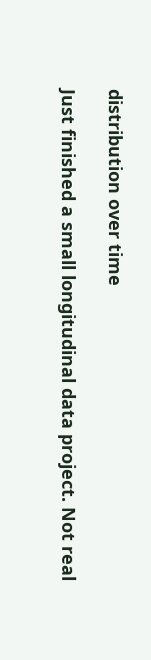distribution over time

Just finished a small longitudinal data project. Not real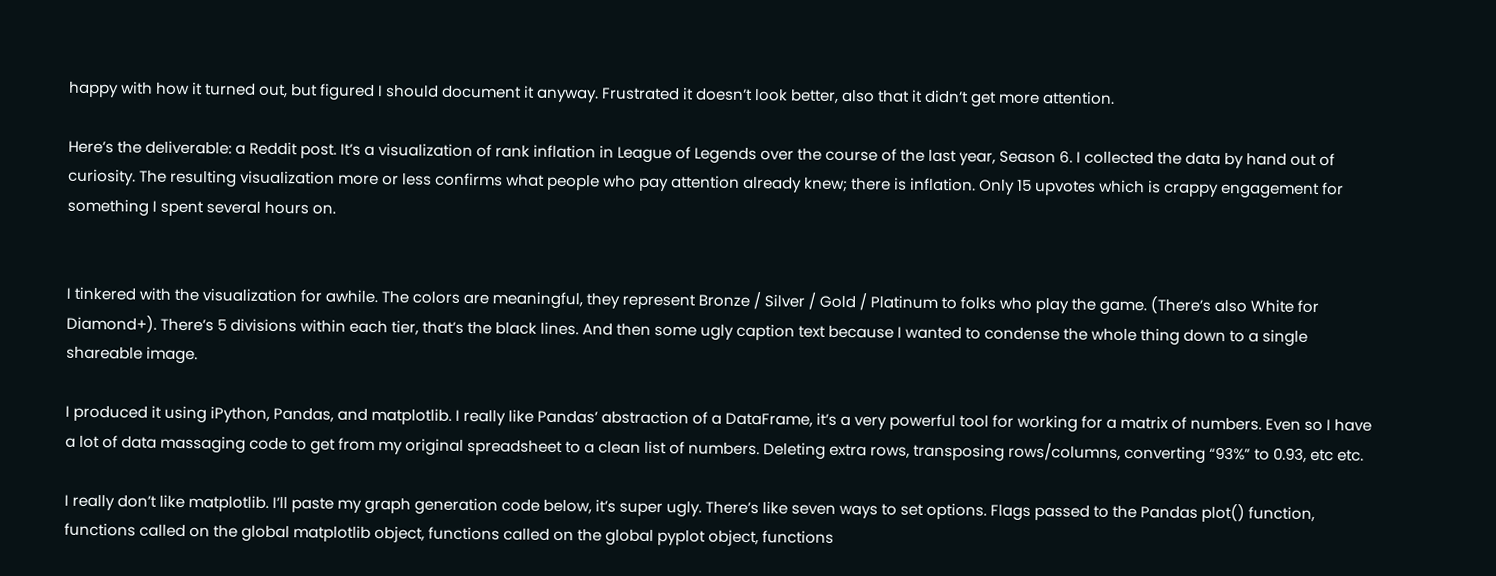happy with how it turned out, but figured I should document it anyway. Frustrated it doesn’t look better, also that it didn’t get more attention.

Here’s the deliverable: a Reddit post. It’s a visualization of rank inflation in League of Legends over the course of the last year, Season 6. I collected the data by hand out of curiosity. The resulting visualization more or less confirms what people who pay attention already knew; there is inflation. Only 15 upvotes which is crappy engagement for something I spent several hours on.


I tinkered with the visualization for awhile. The colors are meaningful, they represent Bronze / Silver / Gold / Platinum to folks who play the game. (There’s also White for Diamond+). There’s 5 divisions within each tier, that’s the black lines. And then some ugly caption text because I wanted to condense the whole thing down to a single shareable image.

I produced it using iPython, Pandas, and matplotlib. I really like Pandas’ abstraction of a DataFrame, it’s a very powerful tool for working for a matrix of numbers. Even so I have a lot of data massaging code to get from my original spreadsheet to a clean list of numbers. Deleting extra rows, transposing rows/columns, converting “93%” to 0.93, etc etc.

I really don’t like matplotlib. I’ll paste my graph generation code below, it’s super ugly. There’s like seven ways to set options. Flags passed to the Pandas plot() function, functions called on the global matplotlib object, functions called on the global pyplot object, functions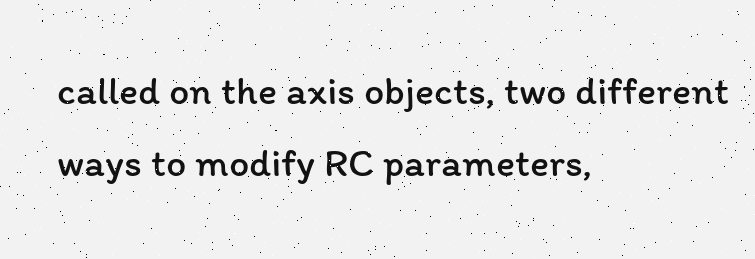called on the axis objects, two different ways to modify RC parameters,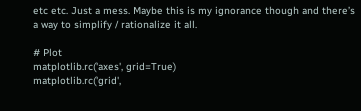etc etc. Just a mess. Maybe this is my ignorance though and there’s a way to simplify / rationalize it all.

# Plot
matplotlib.rc('axes', grid=True)
matplotlib.rc('grid',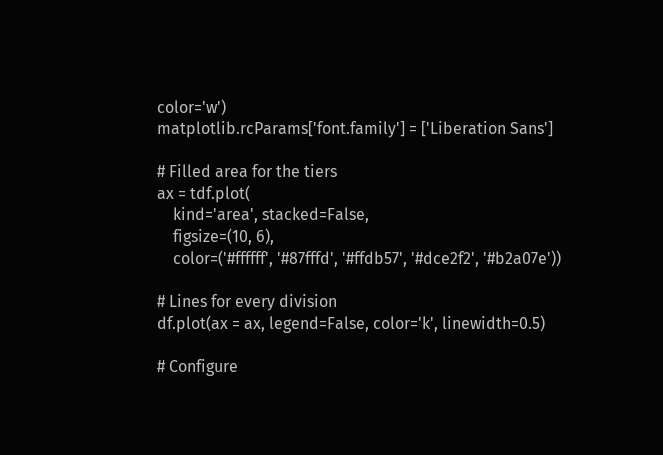color='w')
matplotlib.rcParams['font.family'] = ['Liberation Sans']

# Filled area for the tiers
ax = tdf.plot(
    kind='area', stacked=False,
    figsize=(10, 6),
    color=('#ffffff', '#87fffd', '#ffdb57', '#dce2f2', '#b2a07e'))

# Lines for every division
df.plot(ax = ax, legend=False, color='k', linewidth=0.5)

# Configure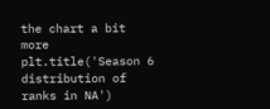the chart a bit more
plt.title('Season 6 distribution of ranks in NA')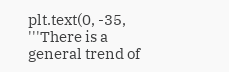plt.text(0, -35, '''There is a general trend of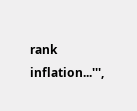rank inflation...''',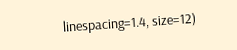linespacing=1.4, size=12)